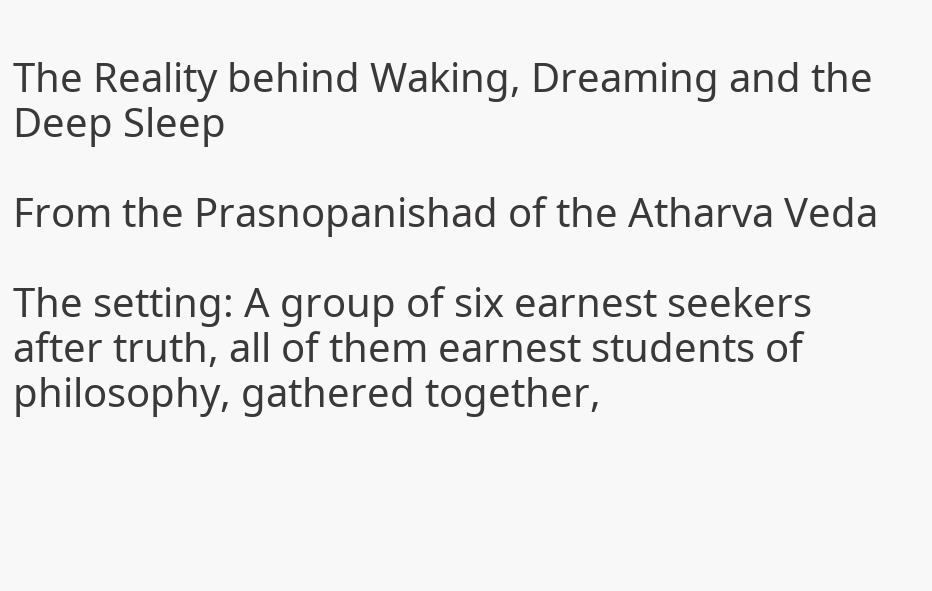The Reality behind Waking, Dreaming and the Deep Sleep

From the Prasnopanishad of the Atharva Veda

The setting: A group of six earnest seekers after truth, all of them earnest students of philosophy, gathered together,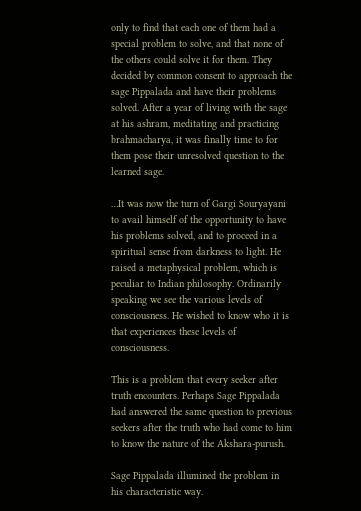only to find that each one of them had a special problem to solve, and that none of the others could solve it for them. They decided by common consent to approach the sage Pippalada and have their problems solved. After a year of living with the sage at his ashram, meditating and practicing brahmacharya, it was finally time to for them pose their unresolved question to the learned sage.

…It was now the turn of Gargi Souryayani to avail himself of the opportunity to have his problems solved, and to proceed in a spiritual sense from darkness to light. He raised a metaphysical problem, which is peculiar to Indian philosophy. Ordinarily speaking we see the various levels of consciousness. He wished to know who it is that experiences these levels of consciousness.

This is a problem that every seeker after truth encounters. Perhaps Sage Pippalada had answered the same question to previous seekers after the truth who had come to him to know the nature of the Akshara-purush.

Sage Pippalada illumined the problem in his characteristic way.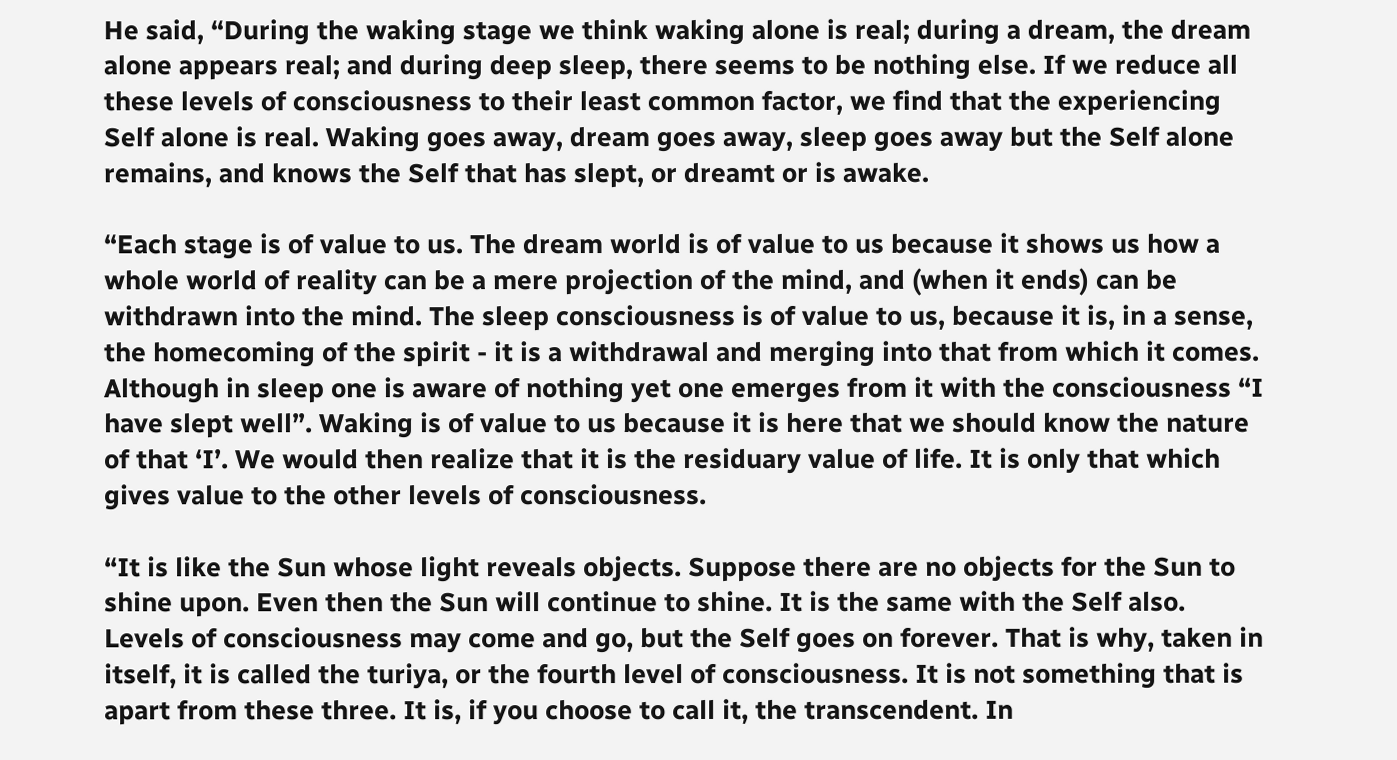He said, “During the waking stage we think waking alone is real; during a dream, the dream alone appears real; and during deep sleep, there seems to be nothing else. If we reduce all these levels of consciousness to their least common factor, we find that the experiencing Self alone is real. Waking goes away, dream goes away, sleep goes away but the Self alone remains, and knows the Self that has slept, or dreamt or is awake.

“Each stage is of value to us. The dream world is of value to us because it shows us how a whole world of reality can be a mere projection of the mind, and (when it ends) can be withdrawn into the mind. The sleep consciousness is of value to us, because it is, in a sense, the homecoming of the spirit - it is a withdrawal and merging into that from which it comes. Although in sleep one is aware of nothing yet one emerges from it with the consciousness “I have slept well”. Waking is of value to us because it is here that we should know the nature of that ‘I’. We would then realize that it is the residuary value of life. It is only that which gives value to the other levels of consciousness.

“It is like the Sun whose light reveals objects. Suppose there are no objects for the Sun to shine upon. Even then the Sun will continue to shine. It is the same with the Self also. Levels of consciousness may come and go, but the Self goes on forever. That is why, taken in itself, it is called the turiya, or the fourth level of consciousness. It is not something that is apart from these three. It is, if you choose to call it, the transcendent. In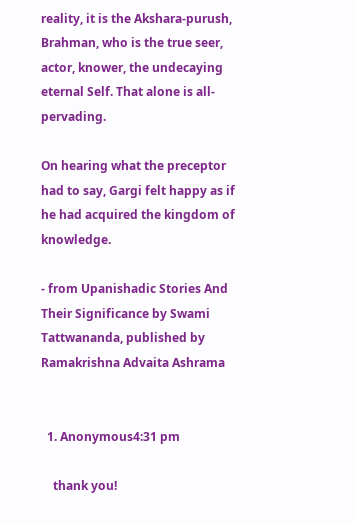reality, it is the Akshara-purush, Brahman, who is the true seer, actor, knower, the undecaying eternal Self. That alone is all-pervading.

On hearing what the preceptor had to say, Gargi felt happy as if he had acquired the kingdom of knowledge.

- from Upanishadic Stories And Their Significance by Swami Tattwananda, published by Ramakrishna Advaita Ashrama


  1. Anonymous4:31 pm

    thank you!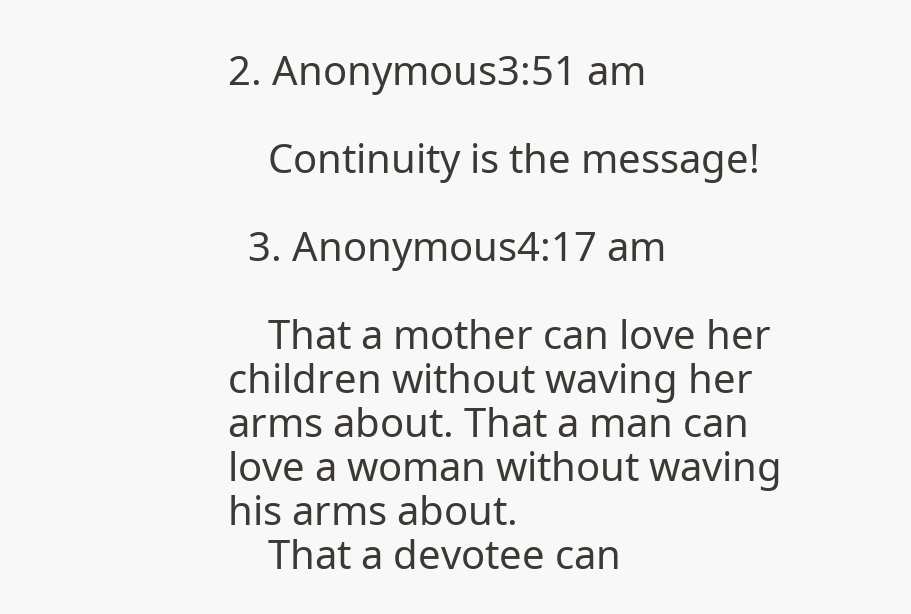2. Anonymous3:51 am

    Continuity is the message!

  3. Anonymous4:17 am

    That a mother can love her children without waving her arms about. That a man can love a woman without waving his arms about.
    That a devotee can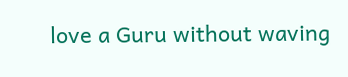love a Guru without waving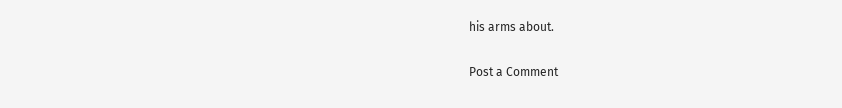his arms about.


Post a Comment